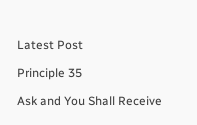Latest Post

Principle 35

Ask and You Shall Receive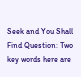Seek and You Shall Find Question: Two key words here are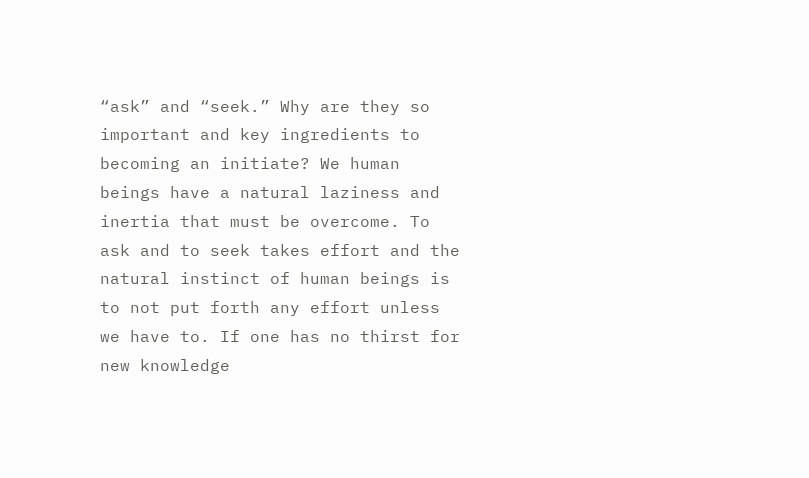“ask” and “seek.” Why are they so important and key ingredients to becoming an initiate? We human beings have a natural laziness and inertia that must be overcome. To ask and to seek takes effort and the natural instinct of human beings is to not put forth any effort unless we have to. If one has no thirst for new knowledge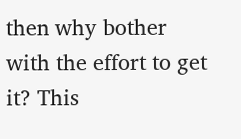then why bother with the effort to get it? This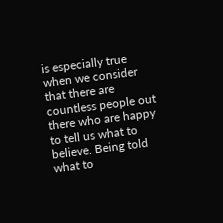is especially true when we consider that there are countless people out there who are happy to tell us what to believe. Being told what to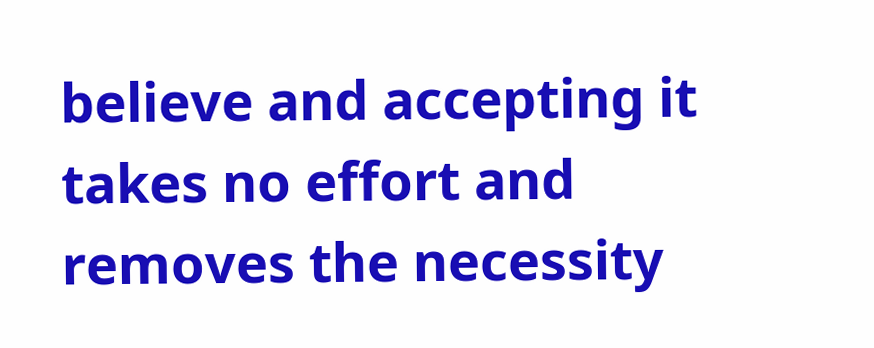believe and accepting it takes no effort and removes the necessity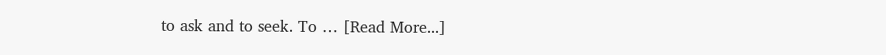to ask and to seek. To … [Read More...]